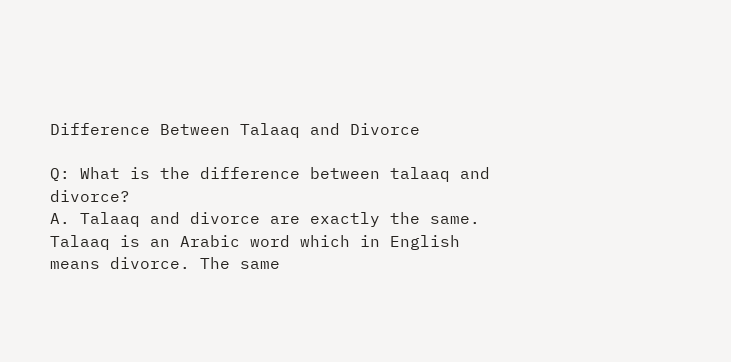Difference Between Talaaq and Divorce

Q: What is the difference between talaaq and divorce?
A. Talaaq and divorce are exactly the same. Talaaq is an Arabic word which in English means divorce. The same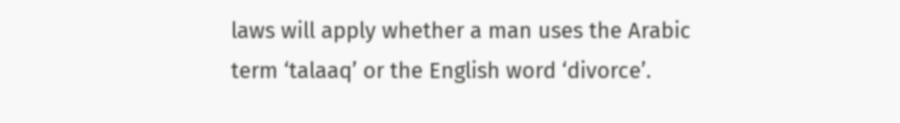laws will apply whether a man uses the Arabic term ‘talaaq’ or the English word ‘divorce’.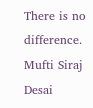There is no difference.
Mufti Siraj Desai